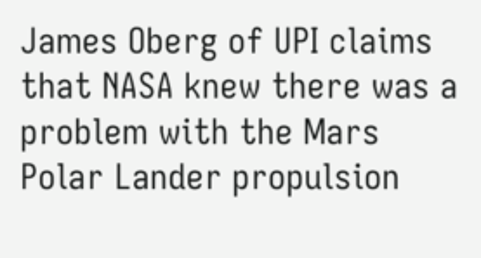James Oberg of UPI claims that NASA knew there was a problem with the Mars Polar Lander propulsion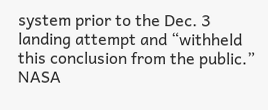system prior to the Dec. 3 landing attempt and “withheld this conclusion from the public.” NASA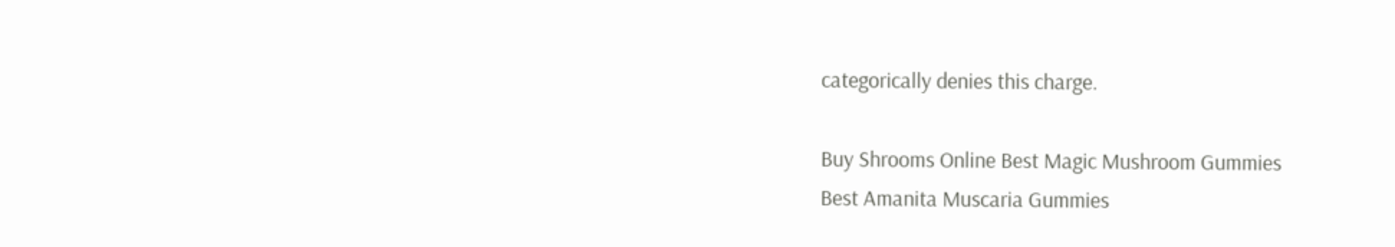categorically denies this charge.

Buy Shrooms Online Best Magic Mushroom Gummies
Best Amanita Muscaria Gummies